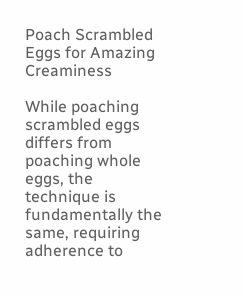Poach Scrambled Eggs for Amazing Creaminess

While poaching scrambled eggs differs from poaching whole eggs, the technique is fundamentally the same, requiring adherence to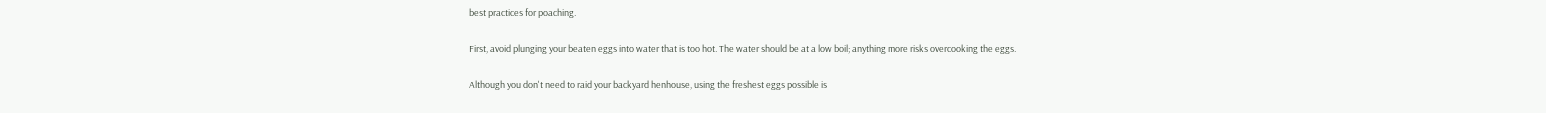best practices for poaching.

First, avoid plunging your beaten eggs into water that is too hot. The water should be at a low boil; anything more risks overcooking the eggs.

Although you don't need to raid your backyard henhouse, using the freshest eggs possible is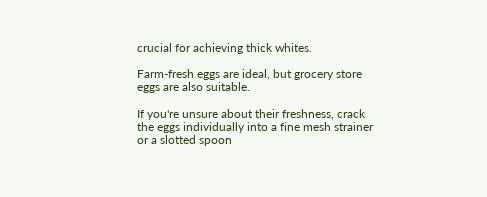crucial for achieving thick whites.

Farm-fresh eggs are ideal, but grocery store eggs are also suitable.

If you're unsure about their freshness, crack the eggs individually into a fine mesh strainer or a slotted spoon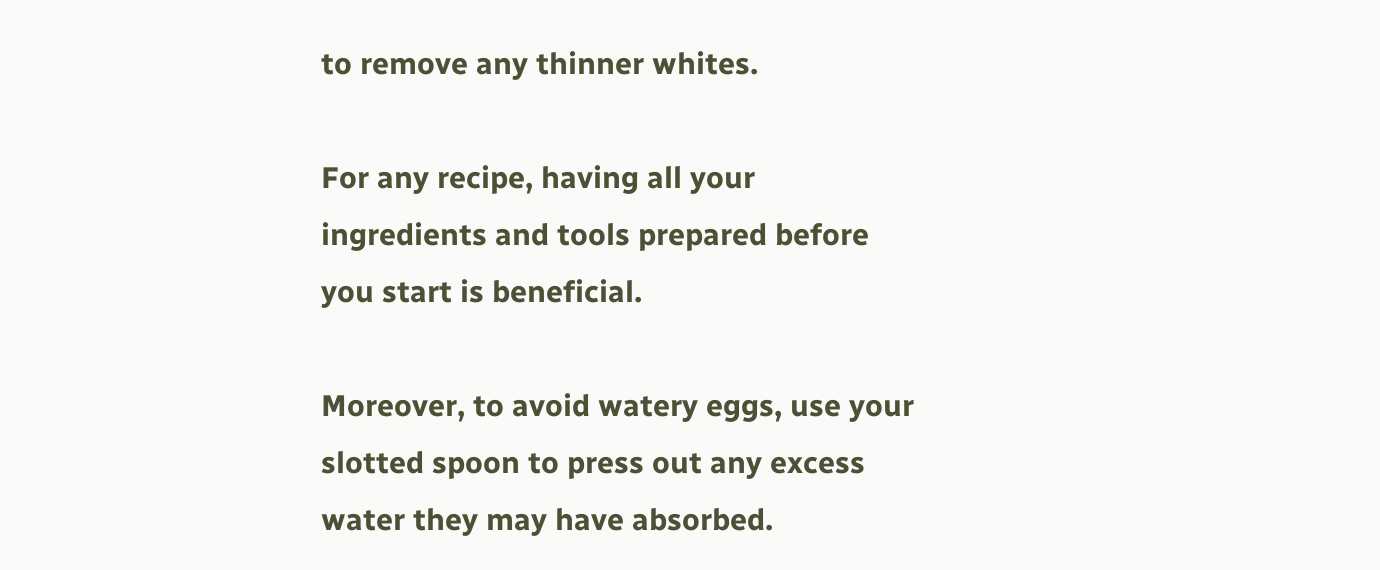to remove any thinner whites.

For any recipe, having all your ingredients and tools prepared before you start is beneficial.

Moreover, to avoid watery eggs, use your slotted spoon to press out any excess water they may have absorbed.